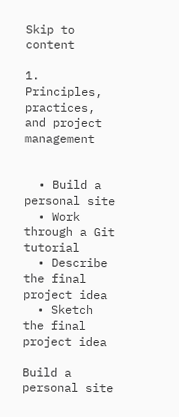Skip to content

1. Principles, practices, and project management


  • Build a personal site
  • Work through a Git tutorial
  • Describe the final project idea
  • Sketch the final project idea

Build a personal site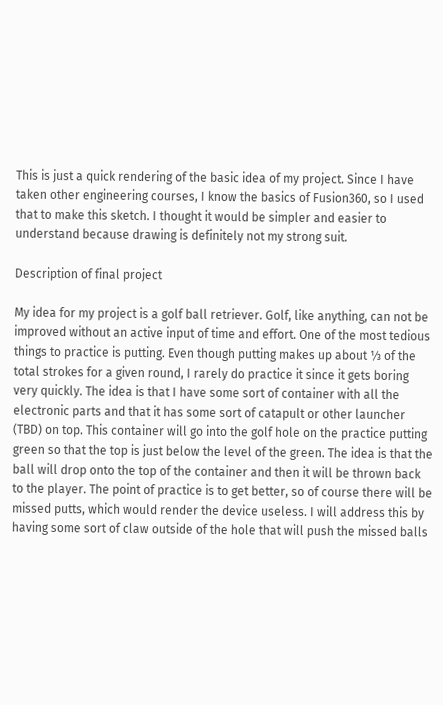This is just a quick rendering of the basic idea of my project. Since I have taken other engineering courses, I know the basics of Fusion360, so I used that to make this sketch. I thought it would be simpler and easier to understand because drawing is definitely not my strong suit.

Description of final project

My idea for my project is a golf ball retriever. Golf, like anything, can not be improved without an active input of time and effort. One of the most tedious things to practice is putting. Even though putting makes up about ⅓ of the total strokes for a given round, I rarely do practice it since it gets boring very quickly. The idea is that I have some sort of container with all the electronic parts and that it has some sort of catapult or other launcher (TBD) on top. This container will go into the golf hole on the practice putting green so that the top is just below the level of the green. The idea is that the ball will drop onto the top of the container and then it will be thrown back to the player. The point of practice is to get better, so of course there will be missed putts, which would render the device useless. I will address this by having some sort of claw outside of the hole that will push the missed balls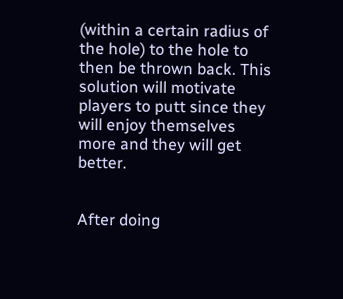(within a certain radius of the hole) to the hole to then be thrown back. This solution will motivate players to putt since they will enjoy themselves more and they will get better.


After doing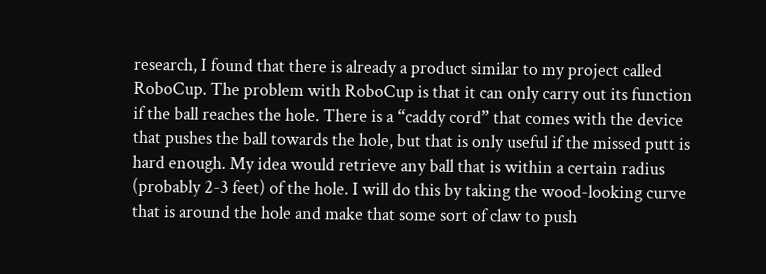research, I found that there is already a product similar to my project called RoboCup. The problem with RoboCup is that it can only carry out its function if the ball reaches the hole. There is a “caddy cord” that comes with the device that pushes the ball towards the hole, but that is only useful if the missed putt is hard enough. My idea would retrieve any ball that is within a certain radius (probably 2-3 feet) of the hole. I will do this by taking the wood-looking curve that is around the hole and make that some sort of claw to push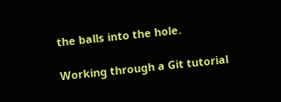the balls into the hole.

Working through a Git tutorial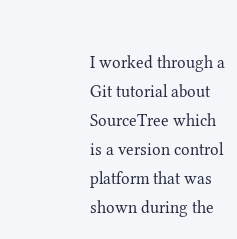I worked through a Git tutorial about SourceTree which is a version control platform that was shown during the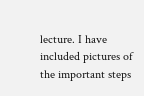lecture. I have included pictures of the important steps